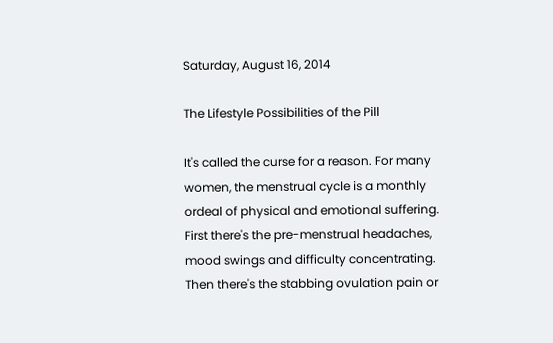Saturday, August 16, 2014

The Lifestyle Possibilities of the Pill

It's called the curse for a reason. For many women, the menstrual cycle is a monthly ordeal of physical and emotional suffering.  First there's the pre-menstrual headaches, mood swings and difficulty concentrating. Then there's the stabbing ovulation pain or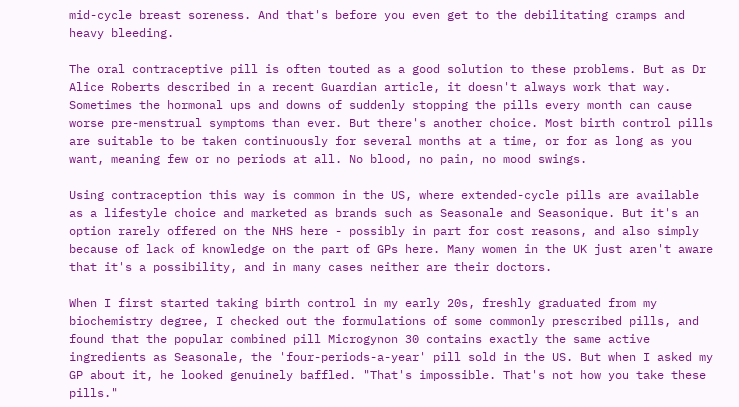mid-cycle breast soreness. And that's before you even get to the debilitating cramps and heavy bleeding.

The oral contraceptive pill is often touted as a good solution to these problems. But as Dr Alice Roberts described in a recent Guardian article, it doesn't always work that way. Sometimes the hormonal ups and downs of suddenly stopping the pills every month can cause worse pre-menstrual symptoms than ever. But there's another choice. Most birth control pills are suitable to be taken continuously for several months at a time, or for as long as you want, meaning few or no periods at all. No blood, no pain, no mood swings.

Using contraception this way is common in the US, where extended-cycle pills are available as a lifestyle choice and marketed as brands such as Seasonale and Seasonique. But it's an option rarely offered on the NHS here - possibly in part for cost reasons, and also simply because of lack of knowledge on the part of GPs here. Many women in the UK just aren't aware that it's a possibility, and in many cases neither are their doctors.

When I first started taking birth control in my early 20s, freshly graduated from my biochemistry degree, I checked out the formulations of some commonly prescribed pills, and found that the popular combined pill Microgynon 30 contains exactly the same active ingredients as Seasonale, the 'four-periods-a-year' pill sold in the US. But when I asked my GP about it, he looked genuinely baffled. "That's impossible. That's not how you take these pills."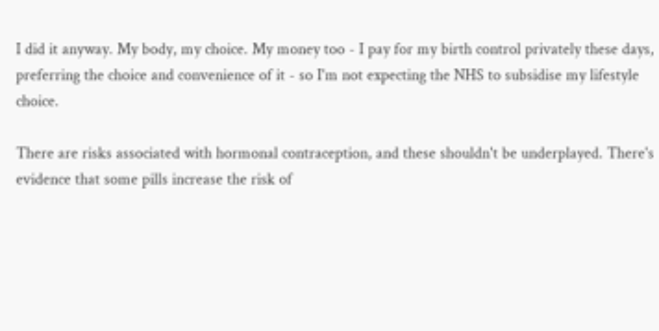I did it anyway. My body, my choice. My money too - I pay for my birth control privately these days, preferring the choice and convenience of it - so I'm not expecting the NHS to subsidise my lifestyle choice.

There are risks associated with hormonal contraception, and these shouldn't be underplayed. There's evidence that some pills increase the risk of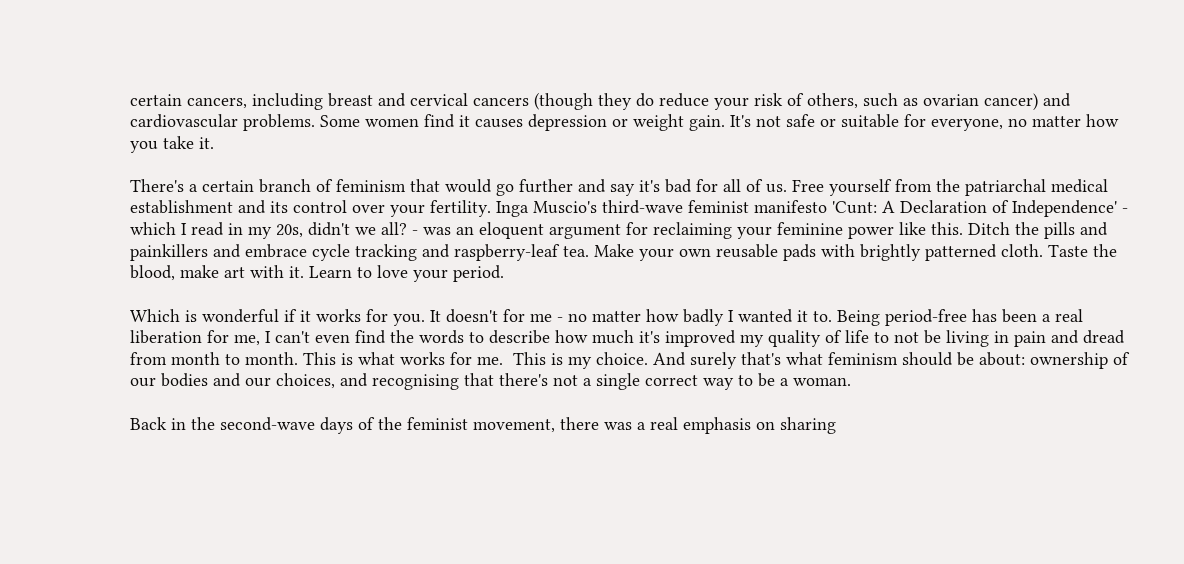certain cancers, including breast and cervical cancers (though they do reduce your risk of others, such as ovarian cancer) and cardiovascular problems. Some women find it causes depression or weight gain. It's not safe or suitable for everyone, no matter how you take it.

There's a certain branch of feminism that would go further and say it's bad for all of us. Free yourself from the patriarchal medical establishment and its control over your fertility. Inga Muscio's third-wave feminist manifesto 'Cunt: A Declaration of Independence' - which I read in my 20s, didn't we all? - was an eloquent argument for reclaiming your feminine power like this. Ditch the pills and painkillers and embrace cycle tracking and raspberry-leaf tea. Make your own reusable pads with brightly patterned cloth. Taste the blood, make art with it. Learn to love your period.

Which is wonderful if it works for you. It doesn't for me - no matter how badly I wanted it to. Being period-free has been a real liberation for me, I can't even find the words to describe how much it's improved my quality of life to not be living in pain and dread from month to month. This is what works for me.  This is my choice. And surely that's what feminism should be about: ownership of our bodies and our choices, and recognising that there's not a single correct way to be a woman.

Back in the second-wave days of the feminist movement, there was a real emphasis on sharing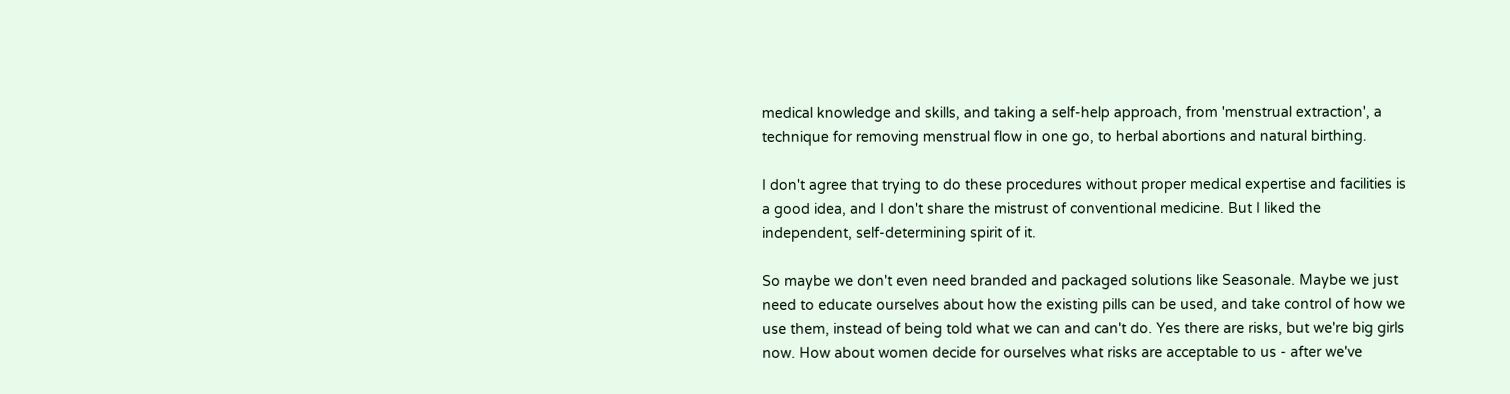medical knowledge and skills, and taking a self-help approach, from 'menstrual extraction', a technique for removing menstrual flow in one go, to herbal abortions and natural birthing.

I don't agree that trying to do these procedures without proper medical expertise and facilities is a good idea, and I don't share the mistrust of conventional medicine. But I liked the independent, self-determining spirit of it.

So maybe we don't even need branded and packaged solutions like Seasonale. Maybe we just need to educate ourselves about how the existing pills can be used, and take control of how we use them, instead of being told what we can and can't do. Yes there are risks, but we're big girls now. How about women decide for ourselves what risks are acceptable to us - after we've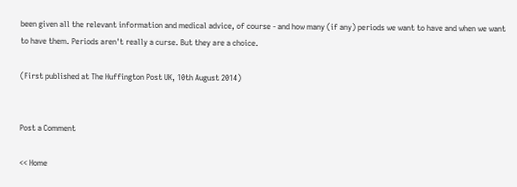been given all the relevant information and medical advice, of course - and how many (if any) periods we want to have and when we want to have them. Periods aren't really a curse. But they are a choice.

(First published at The Huffington Post UK, 10th August 2014)


Post a Comment

<< Home